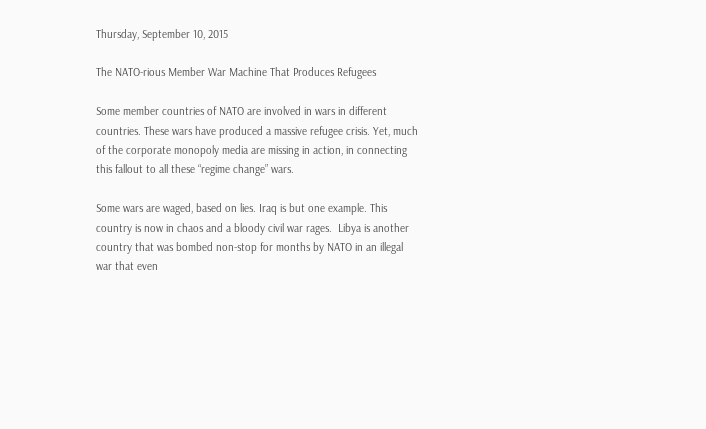Thursday, September 10, 2015

The NATO-rious Member War Machine That Produces Refugees

Some member countries of NATO are involved in wars in different countries. These wars have produced a massive refugee crisis. Yet, much of the corporate monopoly media are missing in action, in connecting this fallout to all these “regime change” wars.

Some wars are waged, based on lies. Iraq is but one example. This country is now in chaos and a bloody civil war rages.  Libya is another country that was bombed non-stop for months by NATO in an illegal war that even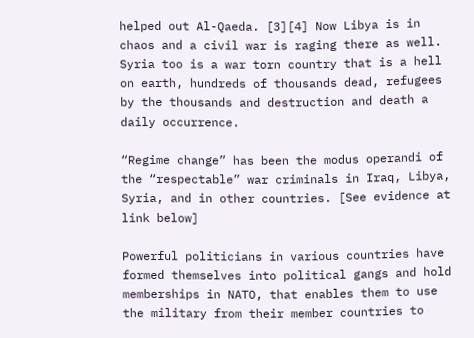helped out Al-Qaeda. [3][4] Now Libya is in chaos and a civil war is raging there as well. Syria too is a war torn country that is a hell on earth, hundreds of thousands dead, refugees by the thousands and destruction and death a daily occurrence.

“Regime change” has been the modus operandi of the “respectable” war criminals in Iraq, Libya, Syria, and in other countries. [See evidence at link below]

Powerful politicians in various countries have formed themselves into political gangs and hold memberships in NATO, that enables them to use the military from their member countries to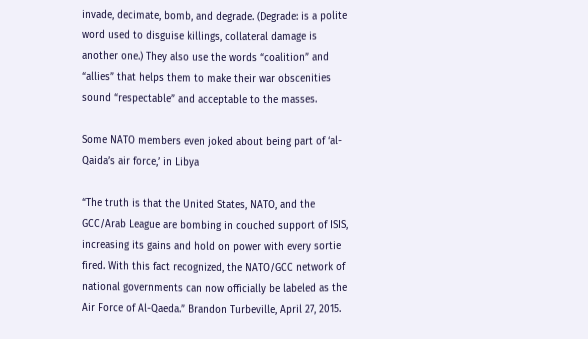invade, decimate, bomb, and degrade. (Degrade: is a polite word used to disguise killings, collateral damage is another one.) They also use the words “coalition” and “allies” that helps them to make their war obscenities sound “respectable” and acceptable to the masses.

Some NATO members even joked about being part of ‘al-Qaida’s air force,’ in Libya

“The truth is that the United States, NATO, and the GCC/Arab League are bombing in couched support of ISIS, increasing its gains and hold on power with every sortie fired. With this fact recognized, the NATO/GCC network of national governments can now officially be labeled as the Air Force of Al-Qaeda.” Brandon Turbeville, April 27, 2015.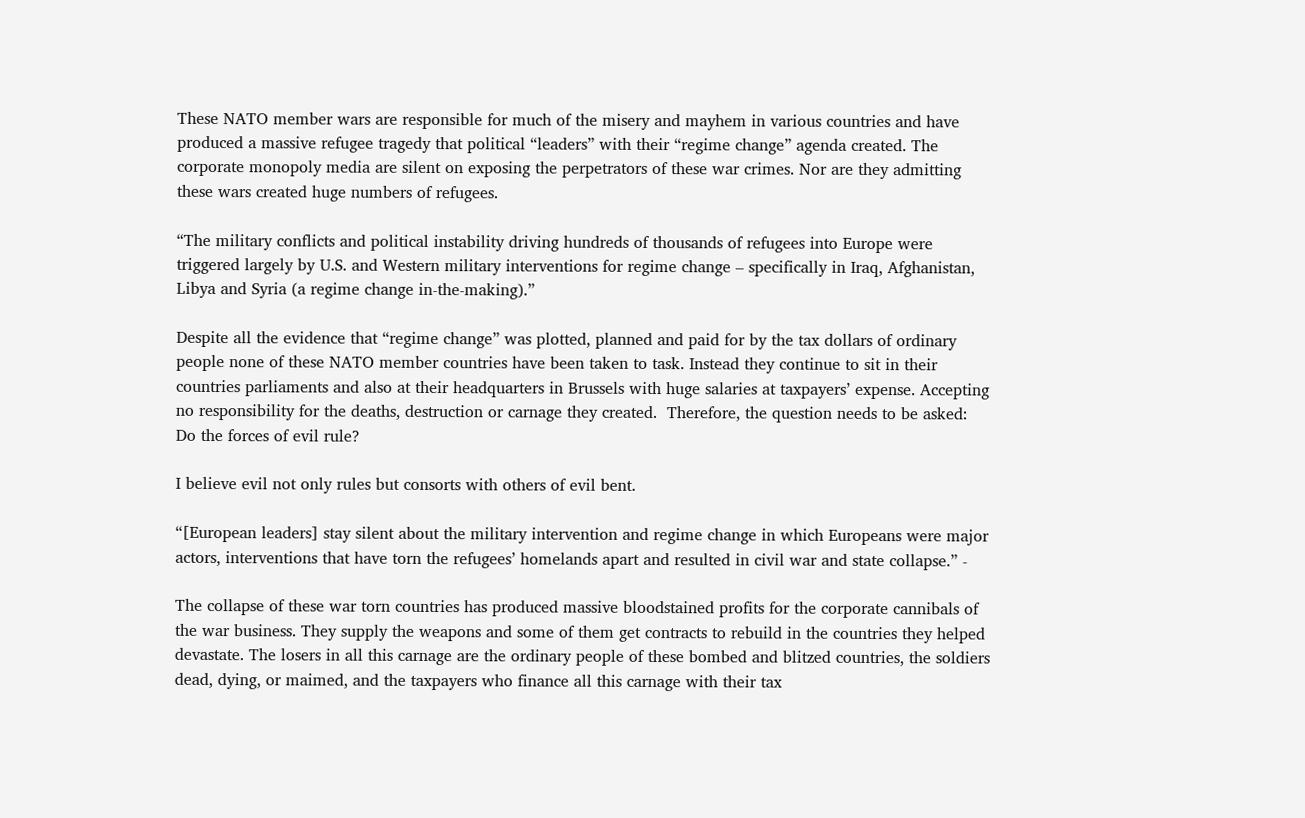These NATO member wars are responsible for much of the misery and mayhem in various countries and have produced a massive refugee tragedy that political “leaders” with their “regime change” agenda created. The corporate monopoly media are silent on exposing the perpetrators of these war crimes. Nor are they admitting these wars created huge numbers of refugees.

“The military conflicts and political instability driving hundreds of thousands of refugees into Europe were triggered largely by U.S. and Western military interventions for regime change – specifically in Iraq, Afghanistan, Libya and Syria (a regime change in-the-making).”

Despite all the evidence that “regime change” was plotted, planned and paid for by the tax dollars of ordinary people none of these NATO member countries have been taken to task. Instead they continue to sit in their countries parliaments and also at their headquarters in Brussels with huge salaries at taxpayers’ expense. Accepting no responsibility for the deaths, destruction or carnage they created.  Therefore, the question needs to be asked: Do the forces of evil rule?

I believe evil not only rules but consorts with others of evil bent.

“[European leaders] stay silent about the military intervention and regime change in which Europeans were major actors, interventions that have torn the refugees’ homelands apart and resulted in civil war and state collapse.” -

The collapse of these war torn countries has produced massive bloodstained profits for the corporate cannibals of the war business. They supply the weapons and some of them get contracts to rebuild in the countries they helped devastate. The losers in all this carnage are the ordinary people of these bombed and blitzed countries, the soldiers dead, dying, or maimed, and the taxpayers who finance all this carnage with their tax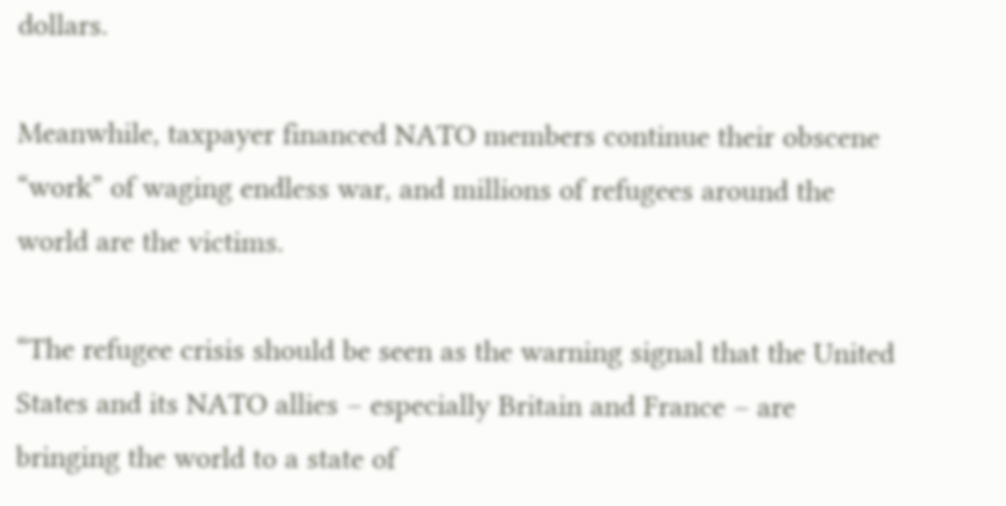dollars.

Meanwhile, taxpayer financed NATO members continue their obscene “work” of waging endless war, and millions of refugees around the world are the victims.

“The refugee crisis should be seen as the warning signal that the United States and its NATO allies – especially Britain and France – are bringing the world to a state of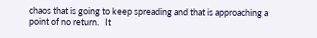chaos that is going to keep spreading and that is approaching a point of no return.   It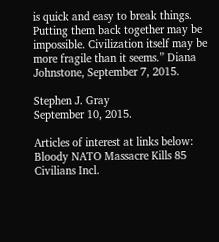is quick and easy to break things. Putting them back together may be impossible. Civilization itself may be more fragile than it seems.” Diana Johnstone, September 7, 2015.

Stephen J. Gray
September 10, 2015.

Articles of interest at links below:
Bloody NATO Massacre Kills 85 Civilians Incl.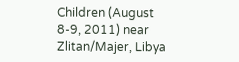Children (August 8-9, 2011) near Zlitan/Majer, Libya